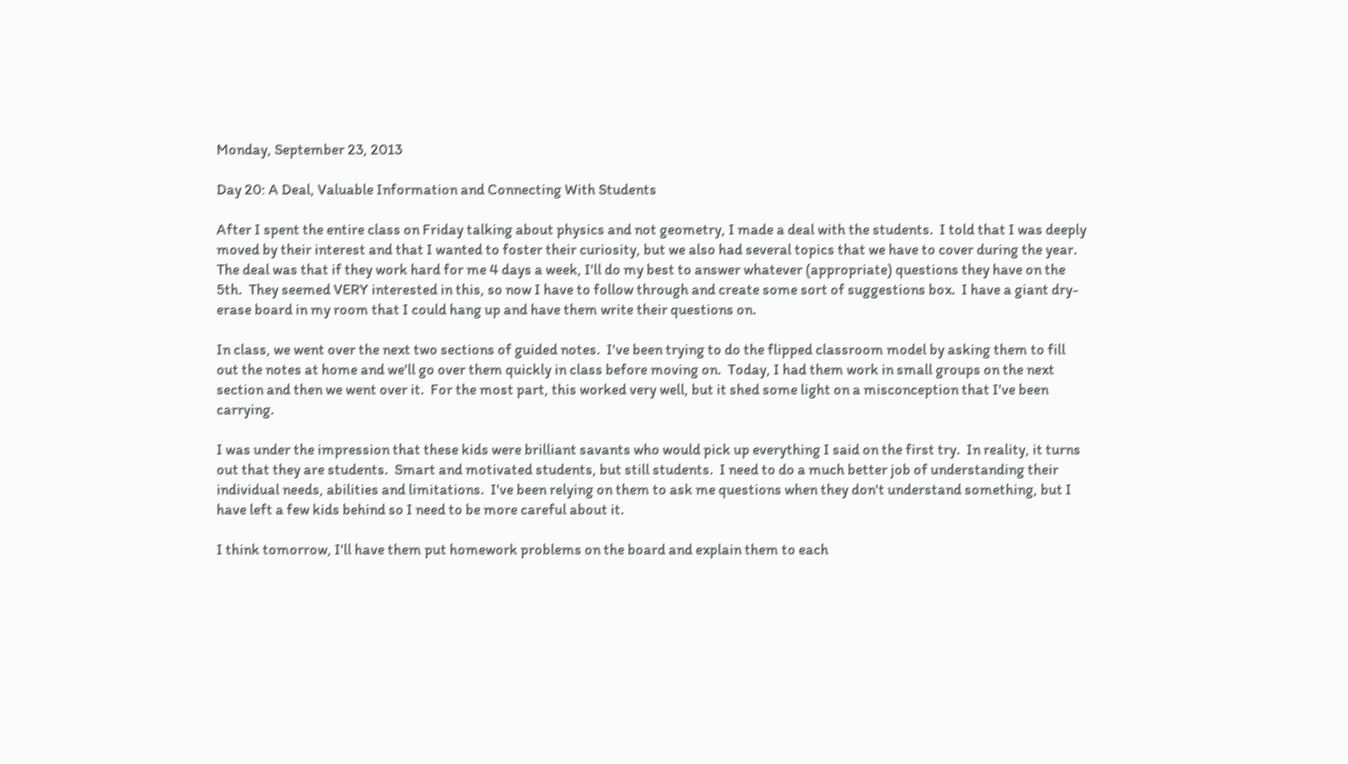Monday, September 23, 2013

Day 20: A Deal, Valuable Information and Connecting With Students

After I spent the entire class on Friday talking about physics and not geometry, I made a deal with the students.  I told that I was deeply moved by their interest and that I wanted to foster their curiosity, but we also had several topics that we have to cover during the year.  The deal was that if they work hard for me 4 days a week, I'll do my best to answer whatever (appropriate) questions they have on the 5th.  They seemed VERY interested in this, so now I have to follow through and create some sort of suggestions box.  I have a giant dry-erase board in my room that I could hang up and have them write their questions on.

In class, we went over the next two sections of guided notes.  I've been trying to do the flipped classroom model by asking them to fill out the notes at home and we'll go over them quickly in class before moving on.  Today, I had them work in small groups on the next section and then we went over it.  For the most part, this worked very well, but it shed some light on a misconception that I've been carrying.

I was under the impression that these kids were brilliant savants who would pick up everything I said on the first try.  In reality, it turns out that they are students.  Smart and motivated students, but still students.  I need to do a much better job of understanding their individual needs, abilities and limitations.  I've been relying on them to ask me questions when they don't understand something, but I have left a few kids behind so I need to be more careful about it.

I think tomorrow, I'll have them put homework problems on the board and explain them to each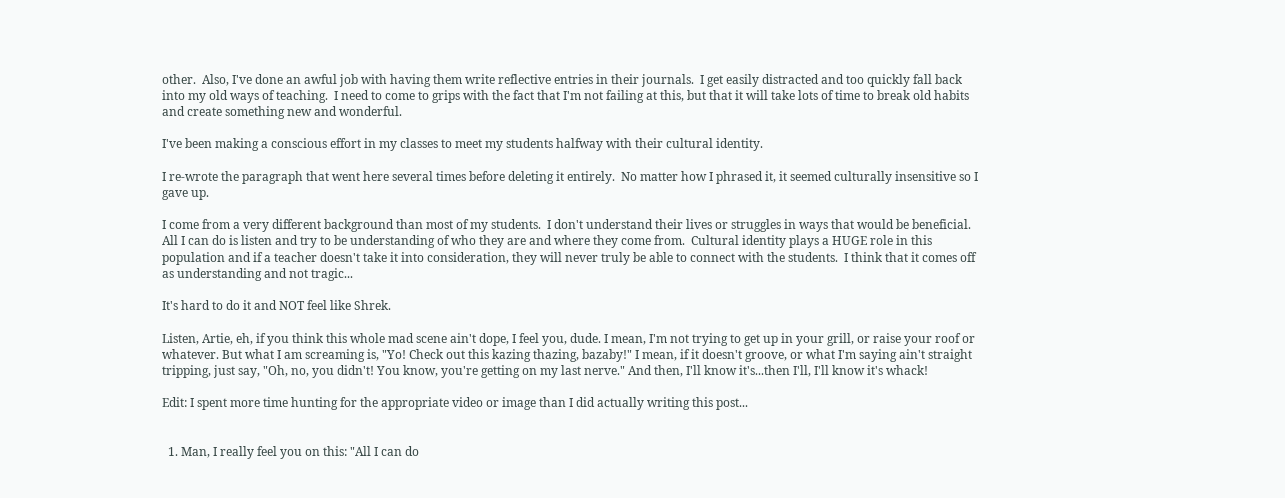other.  Also, I've done an awful job with having them write reflective entries in their journals.  I get easily distracted and too quickly fall back into my old ways of teaching.  I need to come to grips with the fact that I'm not failing at this, but that it will take lots of time to break old habits and create something new and wonderful.

I've been making a conscious effort in my classes to meet my students halfway with their cultural identity.

I re-wrote the paragraph that went here several times before deleting it entirely.  No matter how I phrased it, it seemed culturally insensitive so I gave up.

I come from a very different background than most of my students.  I don't understand their lives or struggles in ways that would be beneficial.  All I can do is listen and try to be understanding of who they are and where they come from.  Cultural identity plays a HUGE role in this population and if a teacher doesn't take it into consideration, they will never truly be able to connect with the students.  I think that it comes off as understanding and not tragic...

It's hard to do it and NOT feel like Shrek.

Listen, Artie, eh, if you think this whole mad scene ain't dope, I feel you, dude. I mean, I'm not trying to get up in your grill, or raise your roof or whatever. But what I am screaming is, "Yo! Check out this kazing thazing, bazaby!" I mean, if it doesn't groove, or what I'm saying ain't straight tripping, just say, "Oh, no, you didn't! You know, you're getting on my last nerve." And then, I'll know it's...then I'll, I'll know it's whack!

Edit: I spent more time hunting for the appropriate video or image than I did actually writing this post...


  1. Man, I really feel you on this: "All I can do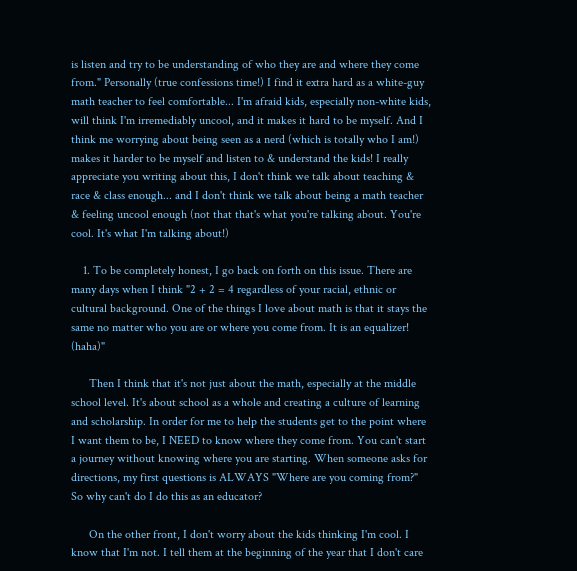is listen and try to be understanding of who they are and where they come from." Personally (true confessions time!) I find it extra hard as a white-guy math teacher to feel comfortable... I'm afraid kids, especially non-white kids, will think I'm irremediably uncool, and it makes it hard to be myself. And I think me worrying about being seen as a nerd (which is totally who I am!) makes it harder to be myself and listen to & understand the kids! I really appreciate you writing about this, I don't think we talk about teaching & race & class enough... and I don't think we talk about being a math teacher & feeling uncool enough (not that that's what you're talking about. You're cool. It's what I'm talking about!)

    1. To be completely honest, I go back on forth on this issue. There are many days when I think "2 + 2 = 4 regardless of your racial, ethnic or cultural background. One of the things I love about math is that it stays the same no matter who you are or where you come from. It is an equalizer! (haha)"

      Then I think that it's not just about the math, especially at the middle school level. It's about school as a whole and creating a culture of learning and scholarship. In order for me to help the students get to the point where I want them to be, I NEED to know where they come from. You can't start a journey without knowing where you are starting. When someone asks for directions, my first questions is ALWAYS "Where are you coming from?" So why can't do I do this as an educator?

      On the other front, I don't worry about the kids thinking I'm cool. I know that I'm not. I tell them at the beginning of the year that I don't care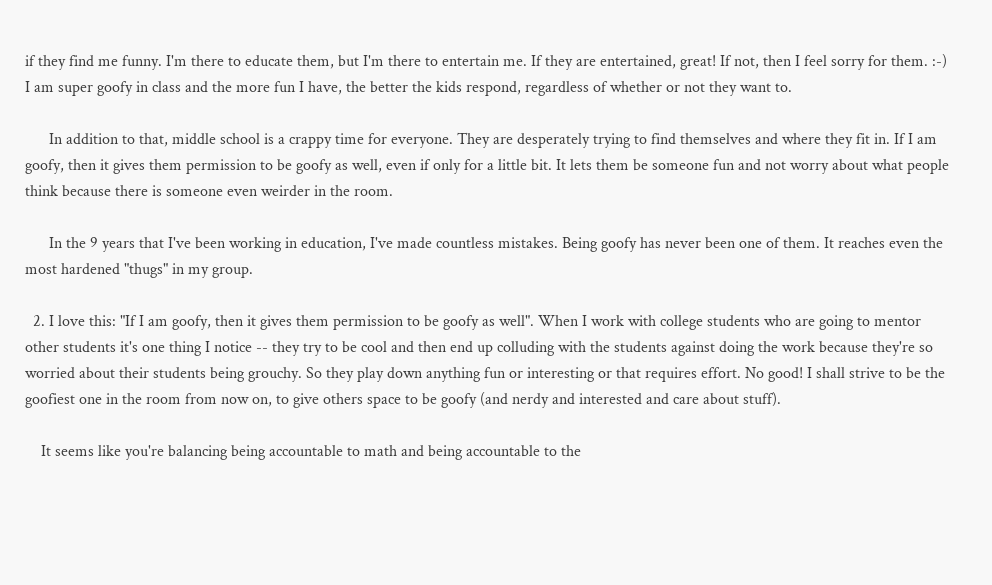if they find me funny. I'm there to educate them, but I'm there to entertain me. If they are entertained, great! If not, then I feel sorry for them. :-) I am super goofy in class and the more fun I have, the better the kids respond, regardless of whether or not they want to.

      In addition to that, middle school is a crappy time for everyone. They are desperately trying to find themselves and where they fit in. If I am goofy, then it gives them permission to be goofy as well, even if only for a little bit. It lets them be someone fun and not worry about what people think because there is someone even weirder in the room.

      In the 9 years that I've been working in education, I've made countless mistakes. Being goofy has never been one of them. It reaches even the most hardened "thugs" in my group.

  2. I love this: "If I am goofy, then it gives them permission to be goofy as well". When I work with college students who are going to mentor other students it's one thing I notice -- they try to be cool and then end up colluding with the students against doing the work because they're so worried about their students being grouchy. So they play down anything fun or interesting or that requires effort. No good! I shall strive to be the goofiest one in the room from now on, to give others space to be goofy (and nerdy and interested and care about stuff).

    It seems like you're balancing being accountable to math and being accountable to the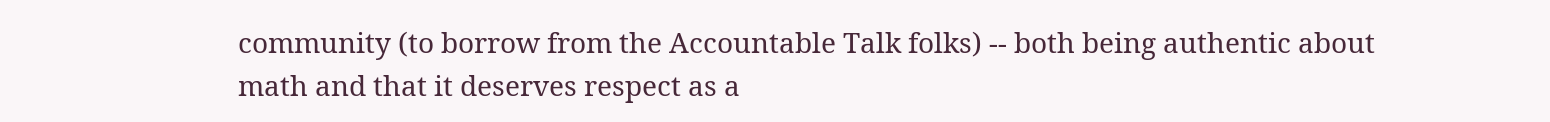community (to borrow from the Accountable Talk folks) -- both being authentic about math and that it deserves respect as a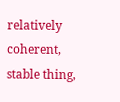relatively coherent, stable thing,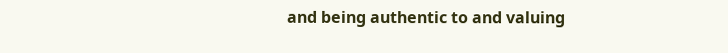and being authentic to and valuing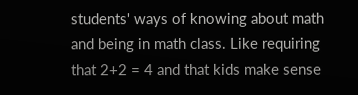students' ways of knowing about math and being in math class. Like requiring that 2+2 = 4 and that kids make sense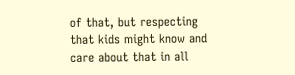of that, but respecting that kids might know and care about that in all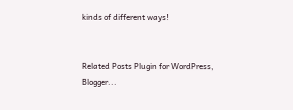kinds of different ways!


Related Posts Plugin for WordPress, Blogger...